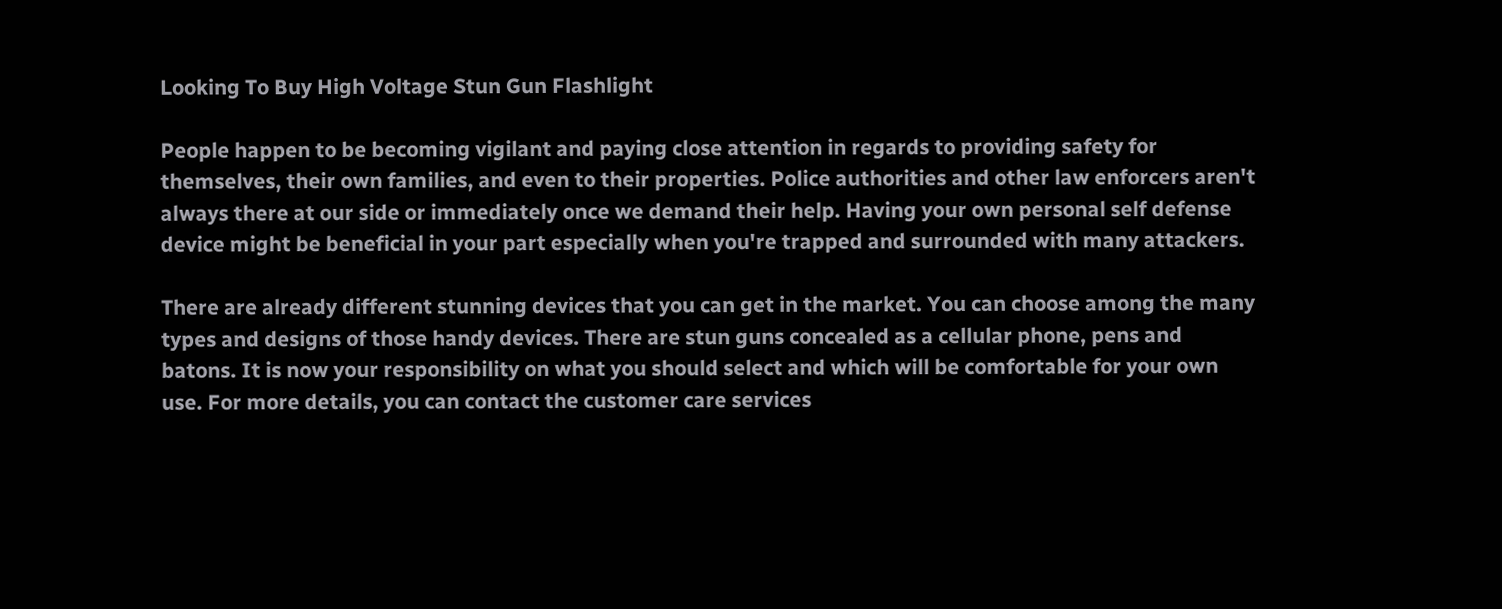Looking To Buy High Voltage Stun Gun Flashlight

People happen to be becoming vigilant and paying close attention in regards to providing safety for themselves, their own families, and even to their properties. Police authorities and other law enforcers aren't always there at our side or immediately once we demand their help. Having your own personal self defense device might be beneficial in your part especially when you're trapped and surrounded with many attackers.

There are already different stunning devices that you can get in the market. You can choose among the many types and designs of those handy devices. There are stun guns concealed as a cellular phone, pens and batons. It is now your responsibility on what you should select and which will be comfortable for your own use. For more details, you can contact the customer care services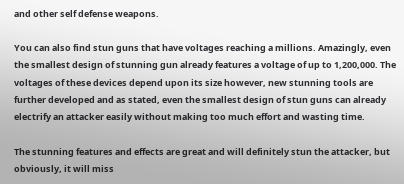and other self defense weapons.

You can also find stun guns that have voltages reaching a millions. Amazingly, even the smallest design of stunning gun already features a voltage of up to 1,200,000. The voltages of these devices depend upon its size however, new stunning tools are further developed and as stated, even the smallest design of stun guns can already electrify an attacker easily without making too much effort and wasting time.

The stunning features and effects are great and will definitely stun the attacker, but obviously, it will miss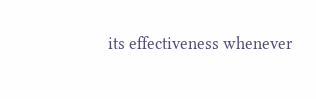its effectiveness whenever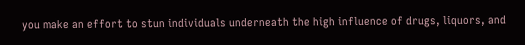you make an effort to stun individuals underneath the high influence of drugs, liquors, and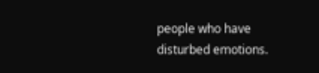people who have disturbed emotions.